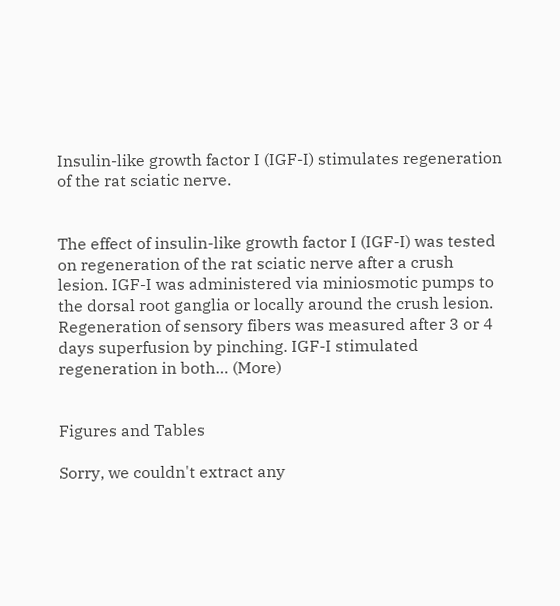Insulin-like growth factor I (IGF-I) stimulates regeneration of the rat sciatic nerve.


The effect of insulin-like growth factor I (IGF-I) was tested on regeneration of the rat sciatic nerve after a crush lesion. IGF-I was administered via miniosmotic pumps to the dorsal root ganglia or locally around the crush lesion. Regeneration of sensory fibers was measured after 3 or 4 days superfusion by pinching. IGF-I stimulated regeneration in both… (More)


Figures and Tables

Sorry, we couldn't extract any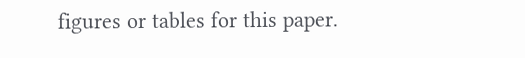figures or tables for this paper.